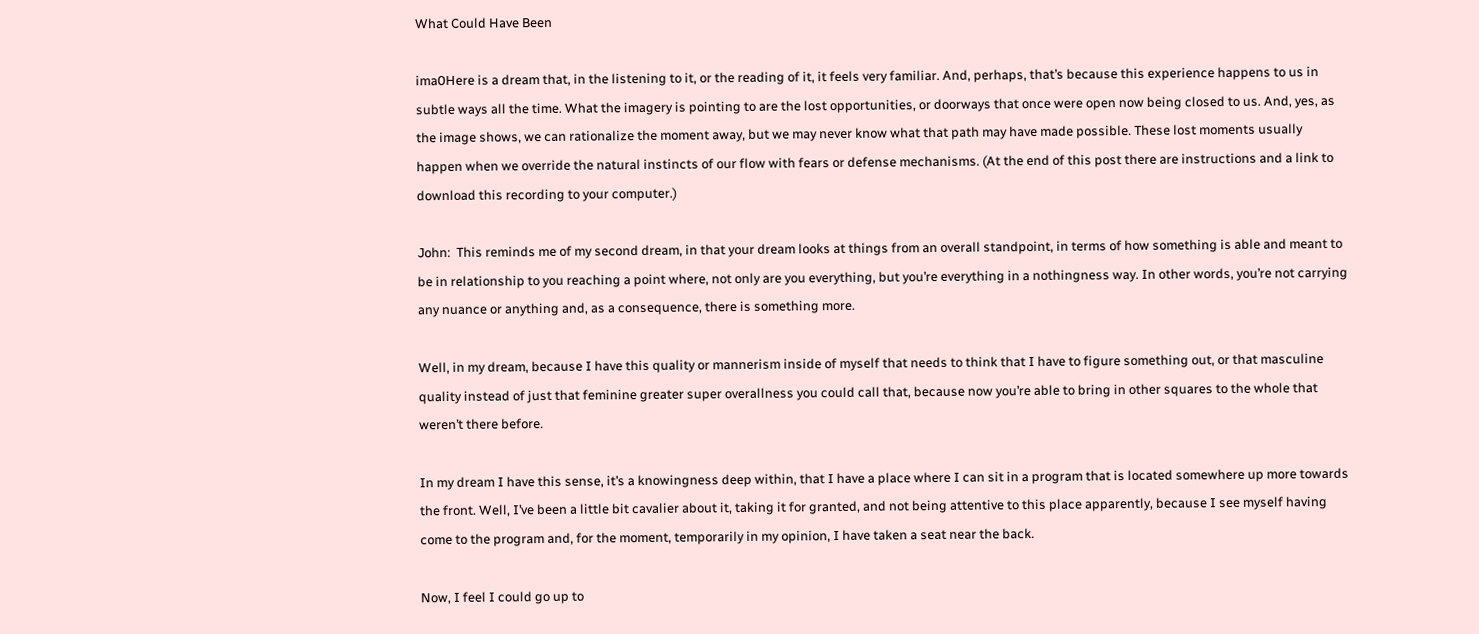What Could Have Been

ima0Here is a dream that, in the listening to it, or the reading of it, it feels very familiar. And, perhaps, that’s because this experience happens to us in subtle ways all the time. What the imagery is pointing to are the lost opportunities, or doorways that once were open now being closed to us. And, yes, as the image shows, we can rationalize the moment away, but we may never know what that path may have made possible. These lost moments usually happen when we override the natural instincts of our flow with fears or defense mechanisms. (At the end of this post there are instructions and a link to download this recording to your computer.)

John:  This reminds me of my second dream, in that your dream looks at things from an overall standpoint, in terms of how something is able and meant to be in relationship to you reaching a point where, not only are you everything, but you’re everything in a nothingness way. In other words, you’re not carrying any nuance or anything and, as a consequence, there is something more.

Well, in my dream, because I have this quality or mannerism inside of myself that needs to think that I have to figure something out, or that masculine quality instead of just that feminine greater super overallness you could call that, because now you’re able to bring in other squares to the whole that weren’t there before.

In my dream I have this sense, it’s a knowingness deep within, that I have a place where I can sit in a program that is located somewhere up more towards the front. Well, I’ve been a little bit cavalier about it, taking it for granted, and not being attentive to this place apparently, because I see myself having come to the program and, for the moment, temporarily in my opinion, I have taken a seat near the back.

Now, I feel I could go up to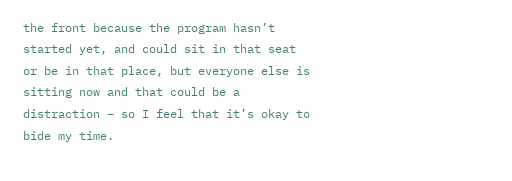the front because the program hasn’t started yet, and could sit in that seat or be in that place, but everyone else is sitting now and that could be a distraction – so I feel that it’s okay to bide my time.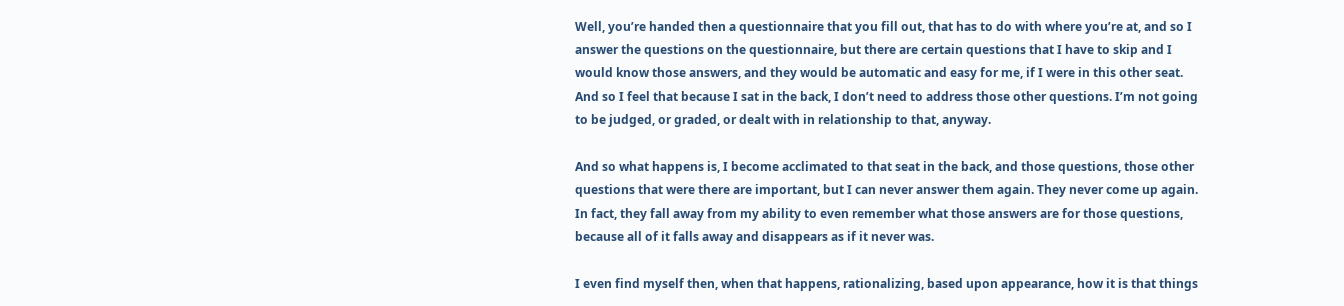Well, you’re handed then a questionnaire that you fill out, that has to do with where you’re at, and so I answer the questions on the questionnaire, but there are certain questions that I have to skip and I would know those answers, and they would be automatic and easy for me, if I were in this other seat. And so I feel that because I sat in the back, I don’t need to address those other questions. I’m not going to be judged, or graded, or dealt with in relationship to that, anyway.

And so what happens is, I become acclimated to that seat in the back, and those questions, those other questions that were there are important, but I can never answer them again. They never come up again. In fact, they fall away from my ability to even remember what those answers are for those questions, because all of it falls away and disappears as if it never was.

I even find myself then, when that happens, rationalizing, based upon appearance, how it is that things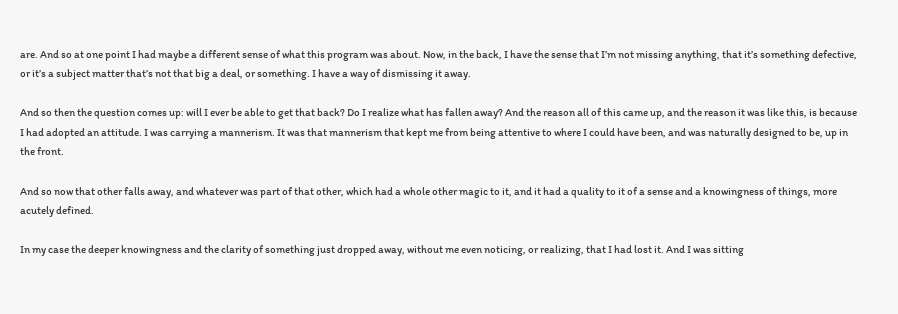are. And so at one point I had maybe a different sense of what this program was about. Now, in the back, I have the sense that I’m not missing anything, that it’s something defective, or it’s a subject matter that’s not that big a deal, or something. I have a way of dismissing it away.

And so then the question comes up: will I ever be able to get that back? Do I realize what has fallen away? And the reason all of this came up, and the reason it was like this, is because I had adopted an attitude. I was carrying a mannerism. It was that mannerism that kept me from being attentive to where I could have been, and was naturally designed to be, up in the front.

And so now that other falls away, and whatever was part of that other, which had a whole other magic to it, and it had a quality to it of a sense and a knowingness of things, more acutely defined.

In my case the deeper knowingness and the clarity of something just dropped away, without me even noticing, or realizing, that I had lost it. And I was sitting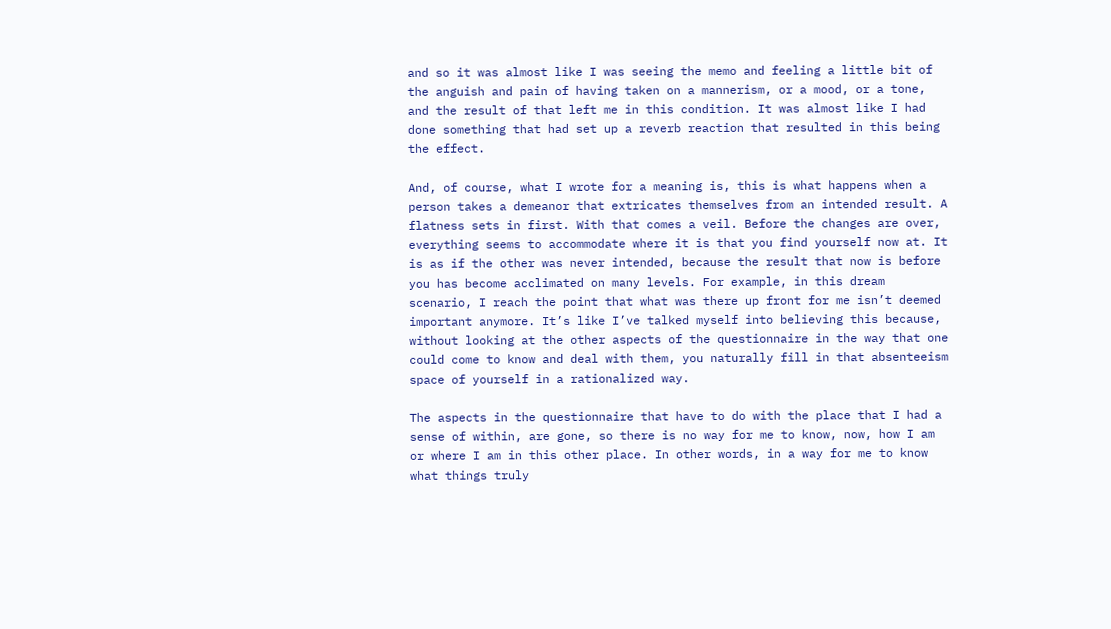and so it was almost like I was seeing the memo and feeling a little bit of the anguish and pain of having taken on a mannerism, or a mood, or a tone, and the result of that left me in this condition. It was almost like I had done something that had set up a reverb reaction that resulted in this being the effect.

And, of course, what I wrote for a meaning is, this is what happens when a person takes a demeanor that extricates themselves from an intended result. A flatness sets in first. With that comes a veil. Before the changes are over, everything seems to accommodate where it is that you find yourself now at. It is as if the other was never intended, because the result that now is before you has become acclimated on many levels. For example, in this dream scenario, I reach the point that what was there up front for me isn’t deemed important anymore. It’s like I’ve talked myself into believing this because, without looking at the other aspects of the questionnaire in the way that one could come to know and deal with them, you naturally fill in that absenteeism space of yourself in a rationalized way.

The aspects in the questionnaire that have to do with the place that I had a sense of within, are gone, so there is no way for me to know, now, how I am or where I am in this other place. In other words, in a way for me to know what things truly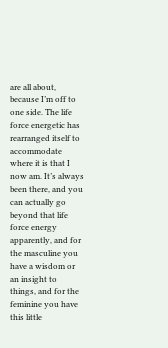are all about, because I’m off to one side. The life force energetic has rearranged itself to accommodate where it is that I now am. It’s always been there, and you can actually go beyond that life force energy apparently, and for the masculine you have a wisdom or an insight to things, and for the feminine you have this little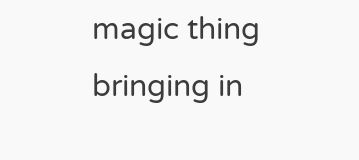magic thing bringing in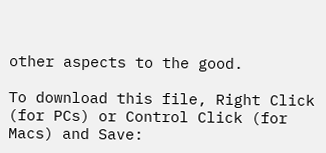other aspects to the good.

To download this file, Right Click (for PCs) or Control Click (for Macs) and Save: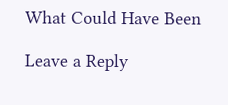What Could Have Been

Leave a Reply